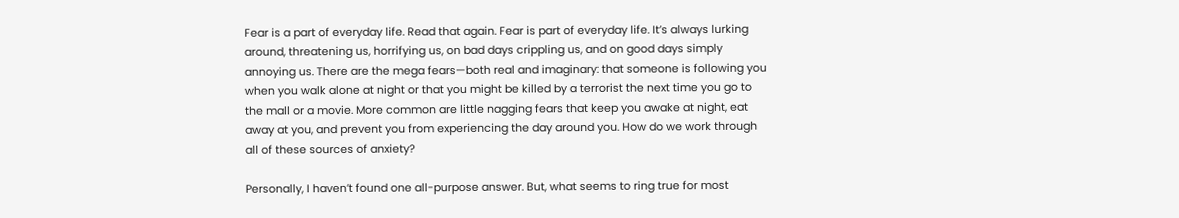Fear is a part of everyday life. Read that again. Fear is part of everyday life. It’s always lurking around, threatening us, horrifying us, on bad days crippling us, and on good days simply annoying us. There are the mega fears—both real and imaginary: that someone is following you when you walk alone at night or that you might be killed by a terrorist the next time you go to the mall or a movie. More common are little nagging fears that keep you awake at night, eat away at you, and prevent you from experiencing the day around you. How do we work through all of these sources of anxiety?

Personally, I haven’t found one all-purpose answer. But, what seems to ring true for most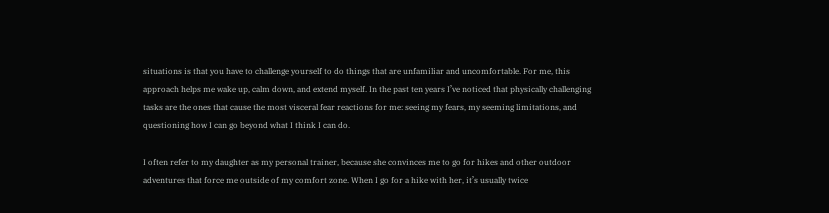situations is that you have to challenge yourself to do things that are unfamiliar and uncomfortable. For me, this approach helps me wake up, calm down, and extend myself. In the past ten years I’ve noticed that physically challenging tasks are the ones that cause the most visceral fear reactions for me: seeing my fears, my seeming limitations, and questioning how I can go beyond what I think I can do.

I often refer to my daughter as my personal trainer, because she convinces me to go for hikes and other outdoor adventures that force me outside of my comfort zone. When I go for a hike with her, it’s usually twice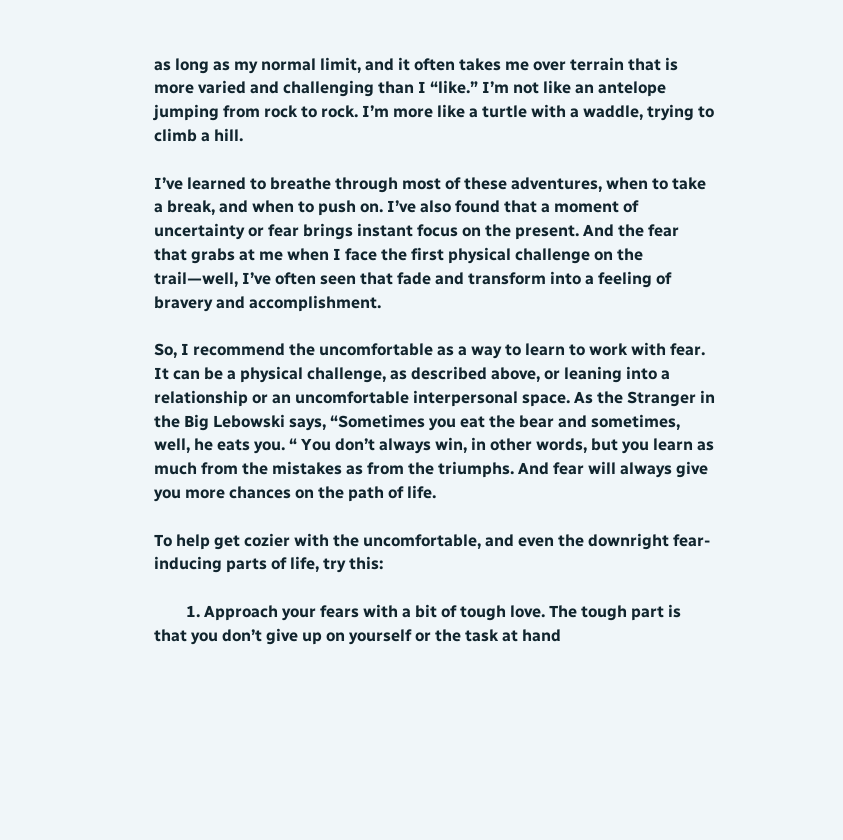as long as my normal limit, and it often takes me over terrain that is more varied and challenging than I “like.” I’m not like an antelope jumping from rock to rock. I’m more like a turtle with a waddle, trying to climb a hill.

I’ve learned to breathe through most of these adventures, when to take a break, and when to push on. I’ve also found that a moment of uncertainty or fear brings instant focus on the present. And the fear that grabs at me when I face the first physical challenge on the trail—well, I’ve often seen that fade and transform into a feeling of bravery and accomplishment.

So, I recommend the uncomfortable as a way to learn to work with fear. It can be a physical challenge, as described above, or leaning into a relationship or an uncomfortable interpersonal space. As the Stranger in the Big Lebowski says, “Sometimes you eat the bear and sometimes, well, he eats you. “ You don’t always win, in other words, but you learn as much from the mistakes as from the triumphs. And fear will always give you more chances on the path of life.

To help get cozier with the uncomfortable, and even the downright fear-inducing parts of life, try this:

        1. Approach your fears with a bit of tough love. The tough part is that you don’t give up on yourself or the task at hand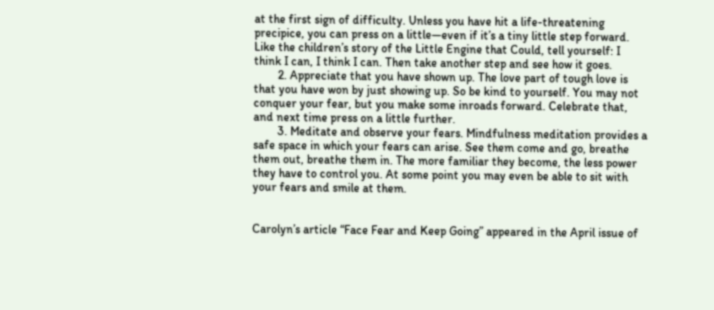at the first sign of difficulty. Unless you have hit a life-threatening precipice, you can press on a little—even if it’s a tiny little step forward. Like the children’s story of the Little Engine that Could, tell yourself: I think I can, I think I can. Then take another step and see how it goes.
        2. Appreciate that you have shown up. The love part of tough love is that you have won by just showing up. So be kind to yourself. You may not conquer your fear, but you make some inroads forward. Celebrate that, and next time press on a little further.
        3. Meditate and observe your fears. Mindfulness meditation provides a safe space in which your fears can arise. See them come and go, breathe them out, breathe them in. The more familiar they become, the less power they have to control you. At some point you may even be able to sit with your fears and smile at them.


Carolyn’s article “Face Fear and Keep Going” appeared in the April issue of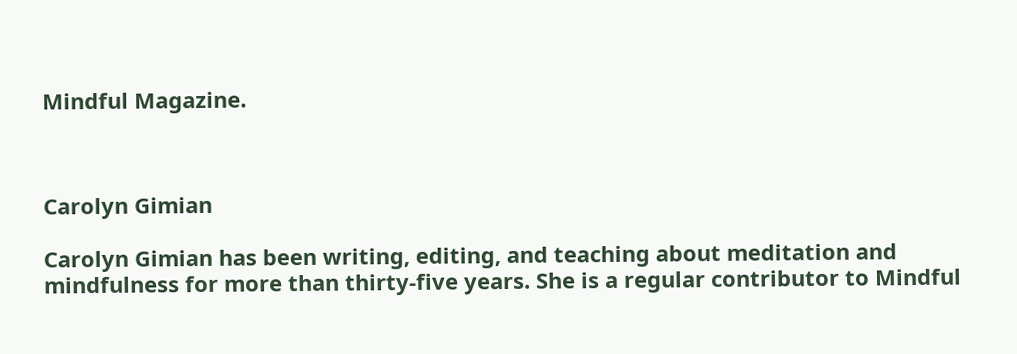Mindful Magazine.



Carolyn Gimian

Carolyn Gimian has been writing, editing, and teaching about meditation and mindfulness for more than thirty-five years. She is a regular contributor to Mindful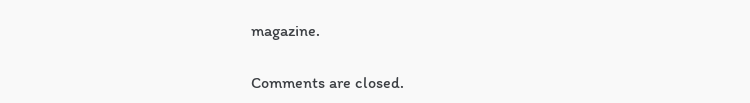magazine.


Comments are closed.